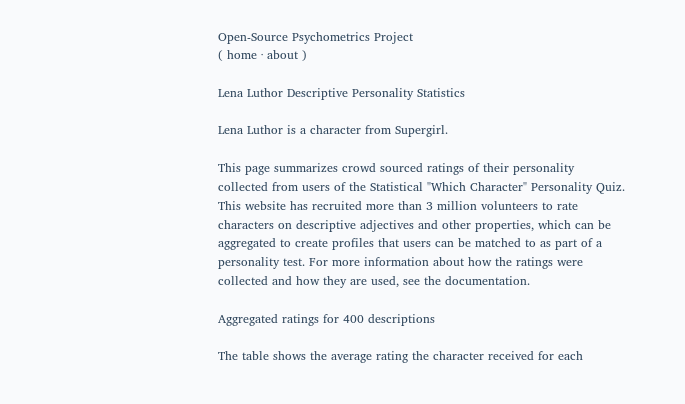Open-Source Psychometrics Project
( home · about )

Lena Luthor Descriptive Personality Statistics

Lena Luthor is a character from Supergirl.

This page summarizes crowd sourced ratings of their personality collected from users of the Statistical "Which Character" Personality Quiz. This website has recruited more than 3 million volunteers to rate characters on descriptive adjectives and other properties, which can be aggregated to create profiles that users can be matched to as part of a personality test. For more information about how the ratings were collected and how they are used, see the documentation.

Aggregated ratings for 400 descriptions

The table shows the average rating the character received for each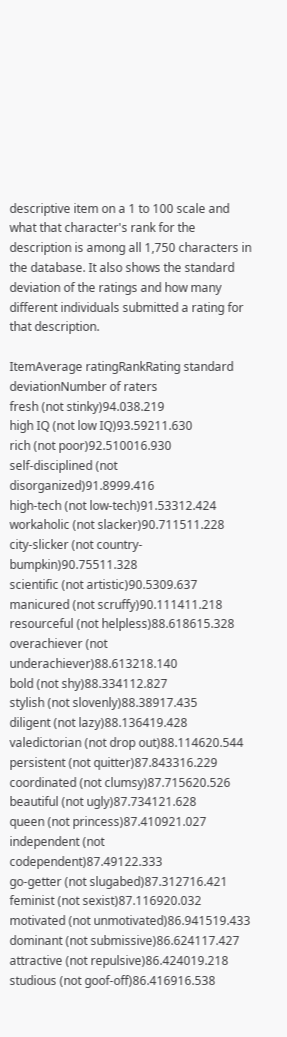descriptive item on a 1 to 100 scale and what that character's rank for the description is among all 1,750 characters in the database. It also shows the standard deviation of the ratings and how many different individuals submitted a rating for that description.

ItemAverage ratingRankRating standard deviationNumber of raters
fresh (not stinky)94.038.219
high IQ (not low IQ)93.59211.630
rich (not poor)92.510016.930
self-disciplined (not disorganized)91.8999.416
high-tech (not low-tech)91.53312.424
workaholic (not slacker)90.711511.228
city-slicker (not country-bumpkin)90.75511.328
scientific (not artistic)90.5309.637
manicured (not scruffy)90.111411.218
resourceful (not helpless)88.618615.328
overachiever (not underachiever)88.613218.140
bold (not shy)88.334112.827
stylish (not slovenly)88.38917.435
diligent (not lazy)88.136419.428
valedictorian (not drop out)88.114620.544
persistent (not quitter)87.843316.229
coordinated (not clumsy)87.715620.526
beautiful (not ugly)87.734121.628
queen (not princess)87.410921.027
independent (not codependent)87.49122.333
go-getter (not slugabed)87.312716.421
feminist (not sexist)87.116920.032
motivated (not unmotivated)86.941519.433
dominant (not submissive)86.624117.427
attractive (not repulsive)86.424019.218
studious (not goof-off)86.416916.538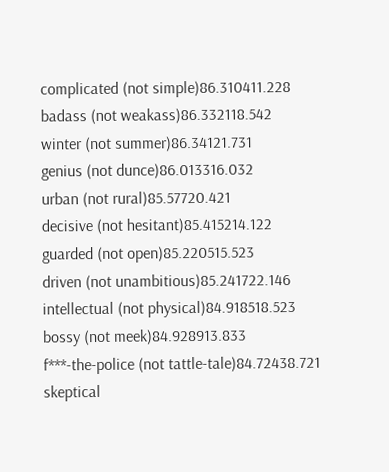complicated (not simple)86.310411.228
badass (not weakass)86.332118.542
winter (not summer)86.34121.731
genius (not dunce)86.013316.032
urban (not rural)85.57720.421
decisive (not hesitant)85.415214.122
guarded (not open)85.220515.523
driven (not unambitious)85.241722.146
intellectual (not physical)84.918518.523
bossy (not meek)84.928913.833
f***-the-police (not tattle-tale)84.72438.721
skeptical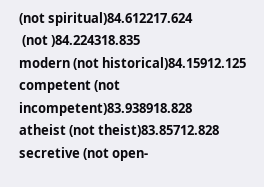(not spiritual)84.612217.624
 (not )84.224318.835
modern (not historical)84.15912.125
competent (not incompetent)83.938918.828
atheist (not theist)83.85712.828
secretive (not open-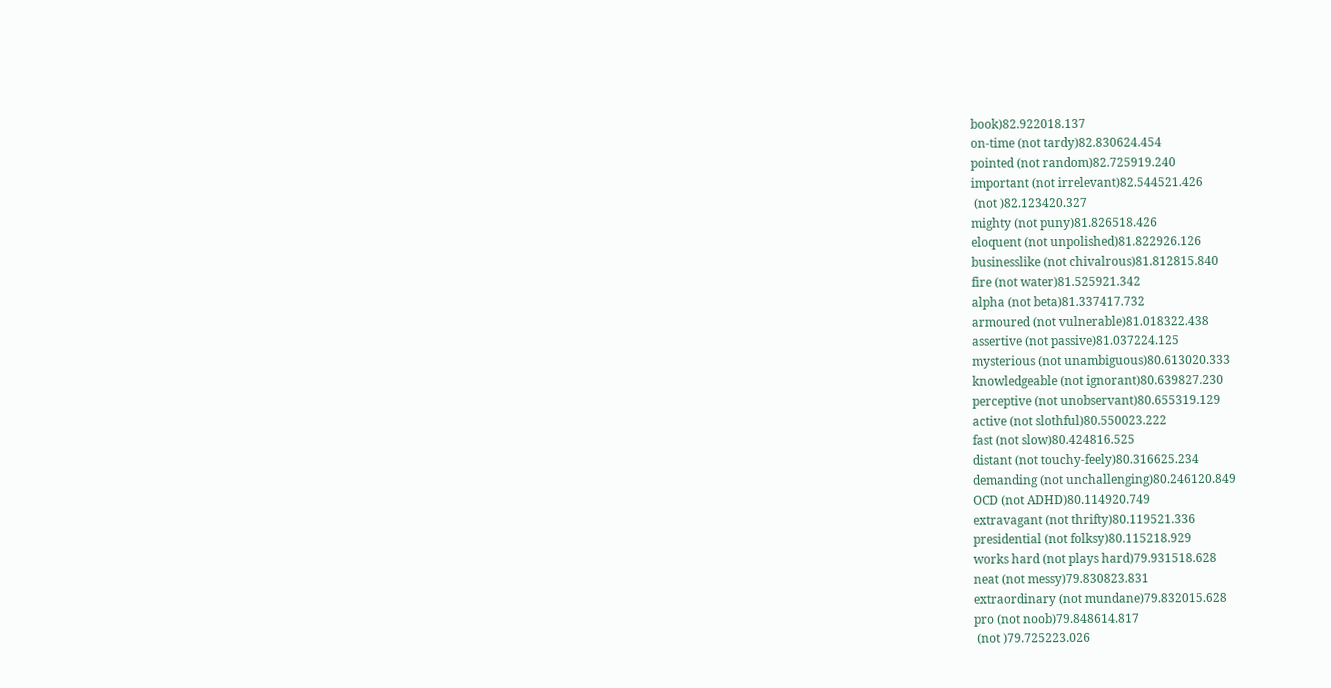book)82.922018.137
on-time (not tardy)82.830624.454
pointed (not random)82.725919.240
important (not irrelevant)82.544521.426
 (not )82.123420.327
mighty (not puny)81.826518.426
eloquent (not unpolished)81.822926.126
businesslike (not chivalrous)81.812815.840
fire (not water)81.525921.342
alpha (not beta)81.337417.732
armoured (not vulnerable)81.018322.438
assertive (not passive)81.037224.125
mysterious (not unambiguous)80.613020.333
knowledgeable (not ignorant)80.639827.230
perceptive (not unobservant)80.655319.129
active (not slothful)80.550023.222
fast (not slow)80.424816.525
distant (not touchy-feely)80.316625.234
demanding (not unchallenging)80.246120.849
OCD (not ADHD)80.114920.749
extravagant (not thrifty)80.119521.336
presidential (not folksy)80.115218.929
works hard (not plays hard)79.931518.628
neat (not messy)79.830823.831
extraordinary (not mundane)79.832015.628
pro (not noob)79.848614.817
 (not )79.725223.026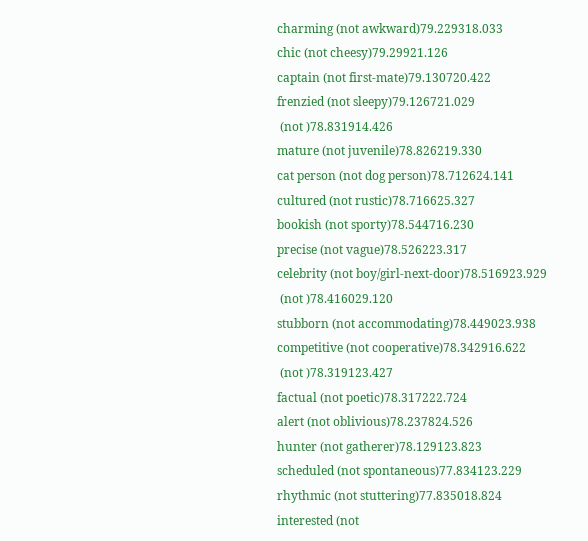charming (not awkward)79.229318.033
chic (not cheesy)79.29921.126
captain (not first-mate)79.130720.422
frenzied (not sleepy)79.126721.029
 (not )78.831914.426
mature (not juvenile)78.826219.330
cat person (not dog person)78.712624.141
cultured (not rustic)78.716625.327
bookish (not sporty)78.544716.230
precise (not vague)78.526223.317
celebrity (not boy/girl-next-door)78.516923.929
 (not )78.416029.120
stubborn (not accommodating)78.449023.938
competitive (not cooperative)78.342916.622
 (not )78.319123.427
factual (not poetic)78.317222.724
alert (not oblivious)78.237824.526
hunter (not gatherer)78.129123.823
scheduled (not spontaneous)77.834123.229
rhythmic (not stuttering)77.835018.824
interested (not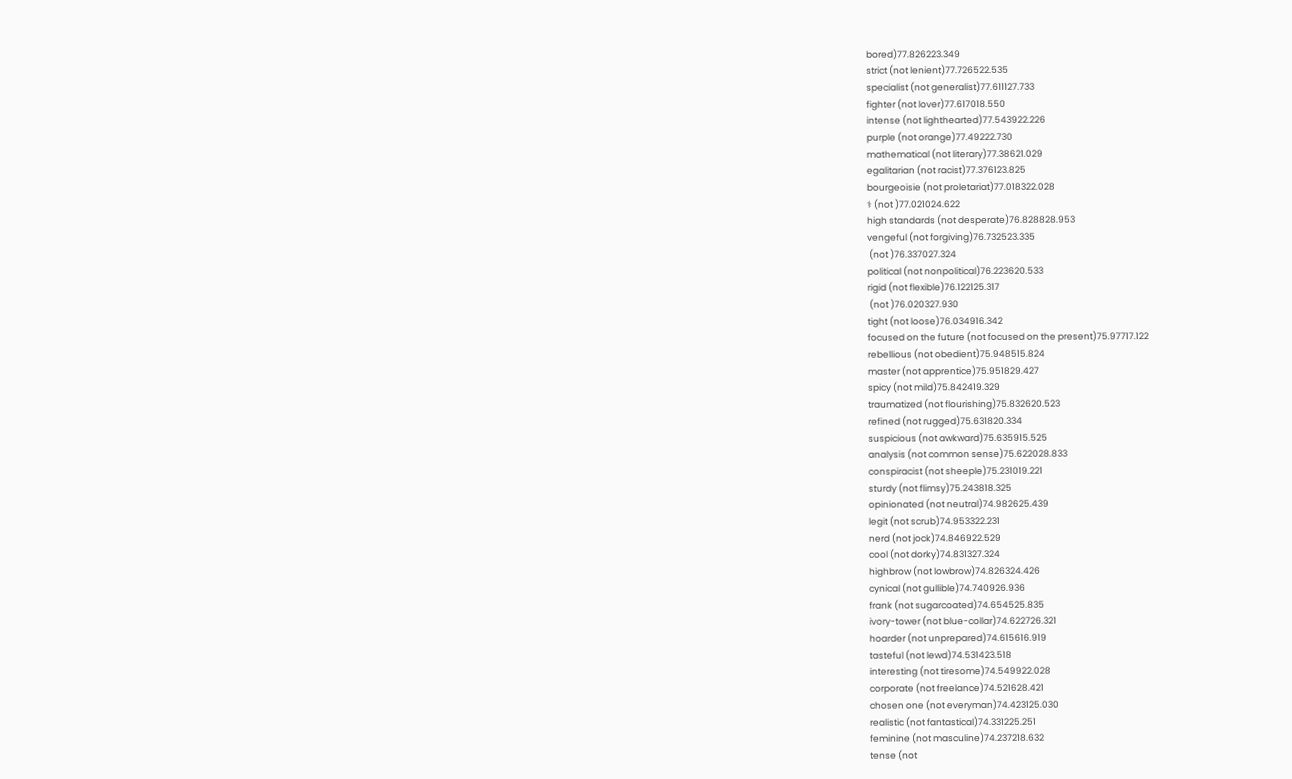bored)77.826223.349
strict (not lenient)77.726522.535
specialist (not generalist)77.611127.733
fighter (not lover)77.617018.550
intense (not lighthearted)77.543922.226
purple (not orange)77.49222.730
mathematical (not literary)77.38621.029
egalitarian (not racist)77.376123.825
bourgeoisie (not proletariat)77.018322.028
⚕ (not )77.021024.622
high standards (not desperate)76.828828.953
vengeful (not forgiving)76.732523.335
 (not )76.337027.324
political (not nonpolitical)76.223620.533
rigid (not flexible)76.122125.317
 (not )76.020327.930
tight (not loose)76.034916.342
focused on the future (not focused on the present)75.97717.122
rebellious (not obedient)75.948515.824
master (not apprentice)75.951829.427
spicy (not mild)75.842419.329
traumatized (not flourishing)75.832620.523
refined (not rugged)75.631820.334
suspicious (not awkward)75.635915.525
analysis (not common sense)75.622028.833
conspiracist (not sheeple)75.231019.221
sturdy (not flimsy)75.243818.325
opinionated (not neutral)74.982625.439
legit (not scrub)74.953322.231
nerd (not jock)74.846922.529
cool (not dorky)74.831327.324
highbrow (not lowbrow)74.826324.426
cynical (not gullible)74.740926.936
frank (not sugarcoated)74.654525.835
ivory-tower (not blue-collar)74.622726.321
hoarder (not unprepared)74.615616.919
tasteful (not lewd)74.531423.518
interesting (not tiresome)74.549922.028
corporate (not freelance)74.521628.421
chosen one (not everyman)74.423125.030
realistic (not fantastical)74.331225.251
feminine (not masculine)74.237218.632
tense (not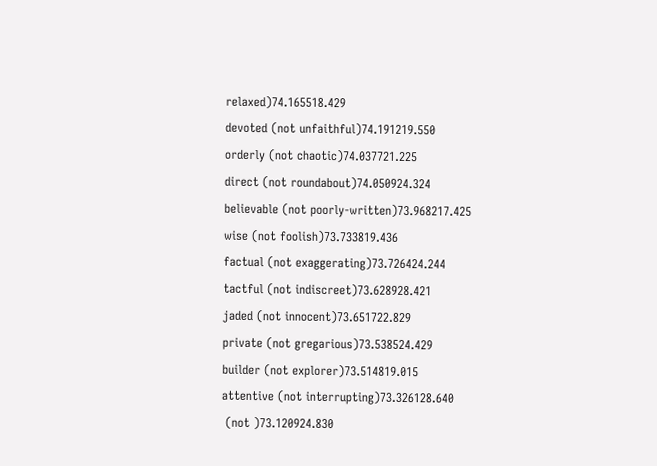relaxed)74.165518.429
devoted (not unfaithful)74.191219.550
orderly (not chaotic)74.037721.225
direct (not roundabout)74.050924.324
believable (not poorly-written)73.968217.425
wise (not foolish)73.733819.436
factual (not exaggerating)73.726424.244
tactful (not indiscreet)73.628928.421
jaded (not innocent)73.651722.829
private (not gregarious)73.538524.429
builder (not explorer)73.514819.015
attentive (not interrupting)73.326128.640
 (not )73.120924.830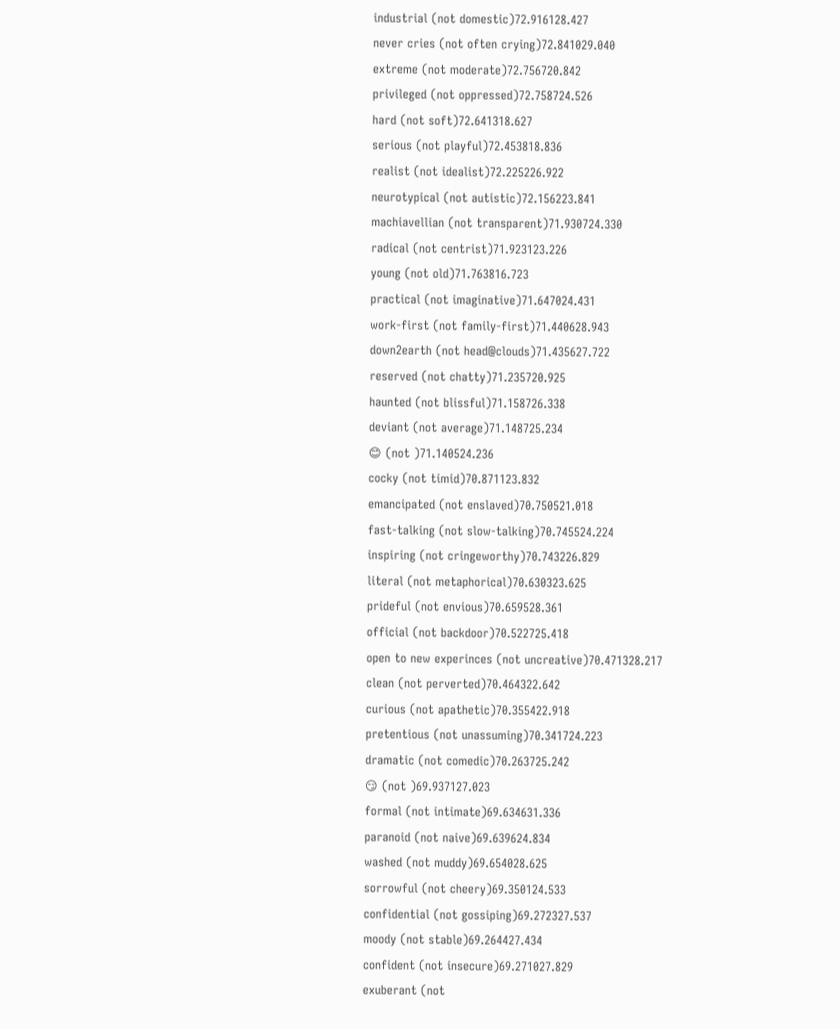industrial (not domestic)72.916128.427
never cries (not often crying)72.841029.040
extreme (not moderate)72.756720.842
privileged (not oppressed)72.758724.526
hard (not soft)72.641318.627
serious (not playful)72.453818.836
realist (not idealist)72.225226.922
neurotypical (not autistic)72.156223.841
machiavellian (not transparent)71.930724.330
radical (not centrist)71.923123.226
young (not old)71.763816.723
practical (not imaginative)71.647024.431
work-first (not family-first)71.440628.943
down2earth (not head@clouds)71.435627.722
reserved (not chatty)71.235720.925
haunted (not blissful)71.158726.338
deviant (not average)71.148725.234
😊 (not )71.140524.236
cocky (not timid)70.871123.832
emancipated (not enslaved)70.750521.018
fast-talking (not slow-talking)70.745524.224
inspiring (not cringeworthy)70.743226.829
literal (not metaphorical)70.630323.625
prideful (not envious)70.659528.361
official (not backdoor)70.522725.418
open to new experinces (not uncreative)70.471328.217
clean (not perverted)70.464322.642
curious (not apathetic)70.355422.918
pretentious (not unassuming)70.341724.223
dramatic (not comedic)70.263725.242
😏 (not )69.937127.023
formal (not intimate)69.634631.336
paranoid (not naive)69.639624.834
washed (not muddy)69.654028.625
sorrowful (not cheery)69.350124.533
confidential (not gossiping)69.272327.537
moody (not stable)69.264427.434
confident (not insecure)69.271027.829
exuberant (not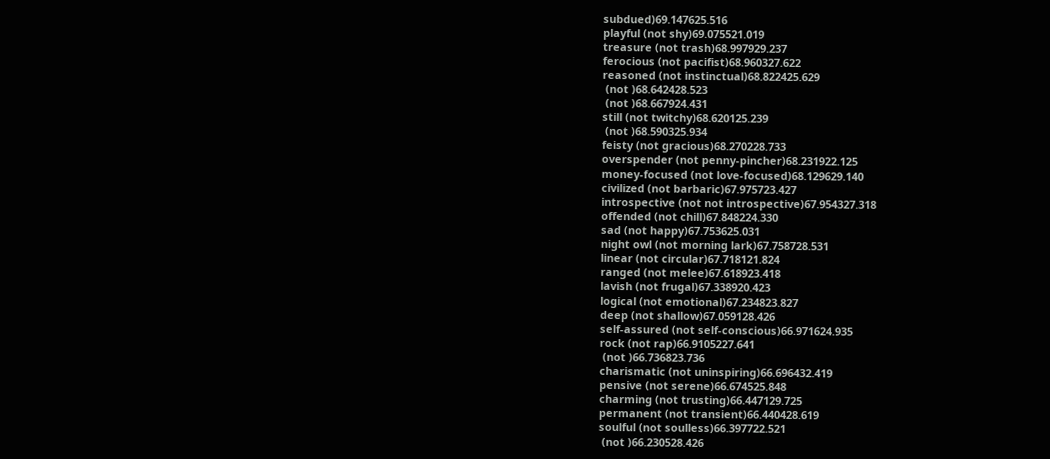subdued)69.147625.516
playful (not shy)69.075521.019
treasure (not trash)68.997929.237
ferocious (not pacifist)68.960327.622
reasoned (not instinctual)68.822425.629
 (not )68.642428.523
 (not )68.667924.431
still (not twitchy)68.620125.239
 (not )68.590325.934
feisty (not gracious)68.270228.733
overspender (not penny-pincher)68.231922.125
money-focused (not love-focused)68.129629.140
civilized (not barbaric)67.975723.427
introspective (not not introspective)67.954327.318
offended (not chill)67.848224.330
sad (not happy)67.753625.031
night owl (not morning lark)67.758728.531
linear (not circular)67.718121.824
ranged (not melee)67.618923.418
lavish (not frugal)67.338920.423
logical (not emotional)67.234823.827
deep (not shallow)67.059128.426
self-assured (not self-conscious)66.971624.935
rock (not rap)66.9105227.641
 (not )66.736823.736
charismatic (not uninspiring)66.696432.419
pensive (not serene)66.674525.848
charming (not trusting)66.447129.725
permanent (not transient)66.440428.619
soulful (not soulless)66.397722.521
 (not )66.230528.426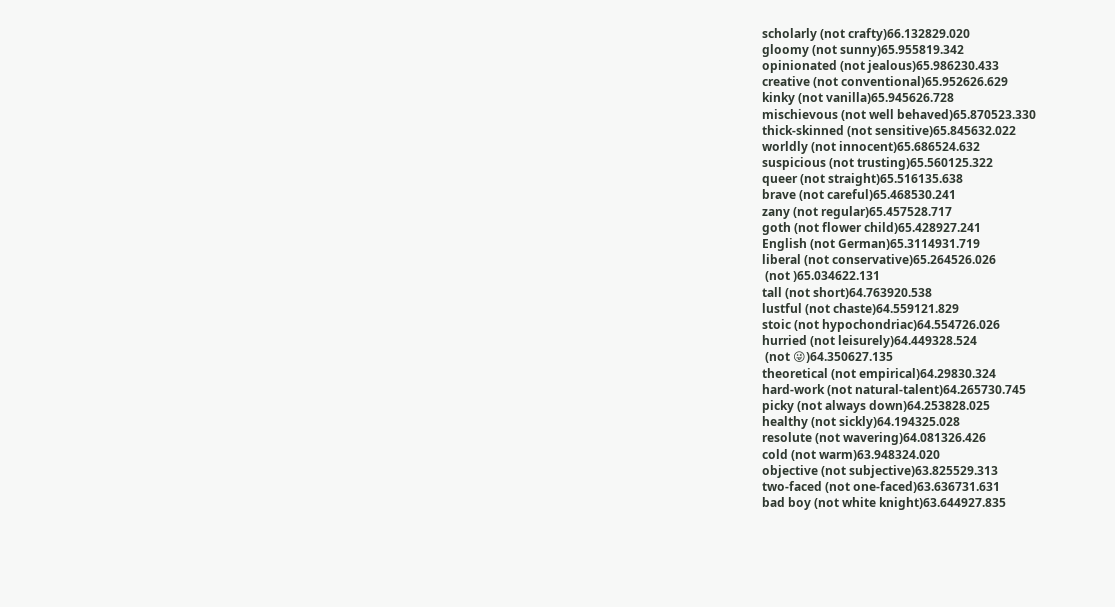scholarly (not crafty)66.132829.020
gloomy (not sunny)65.955819.342
opinionated (not jealous)65.986230.433
creative (not conventional)65.952626.629
kinky (not vanilla)65.945626.728
mischievous (not well behaved)65.870523.330
thick-skinned (not sensitive)65.845632.022
worldly (not innocent)65.686524.632
suspicious (not trusting)65.560125.322
queer (not straight)65.516135.638
brave (not careful)65.468530.241
zany (not regular)65.457528.717
goth (not flower child)65.428927.241
English (not German)65.3114931.719
liberal (not conservative)65.264526.026
 (not )65.034622.131
tall (not short)64.763920.538
lustful (not chaste)64.559121.829
stoic (not hypochondriac)64.554726.026
hurried (not leisurely)64.449328.524
 (not 😜)64.350627.135
theoretical (not empirical)64.29830.324
hard-work (not natural-talent)64.265730.745
picky (not always down)64.253828.025
healthy (not sickly)64.194325.028
resolute (not wavering)64.081326.426
cold (not warm)63.948324.020
objective (not subjective)63.825529.313
two-faced (not one-faced)63.636731.631
bad boy (not white knight)63.644927.835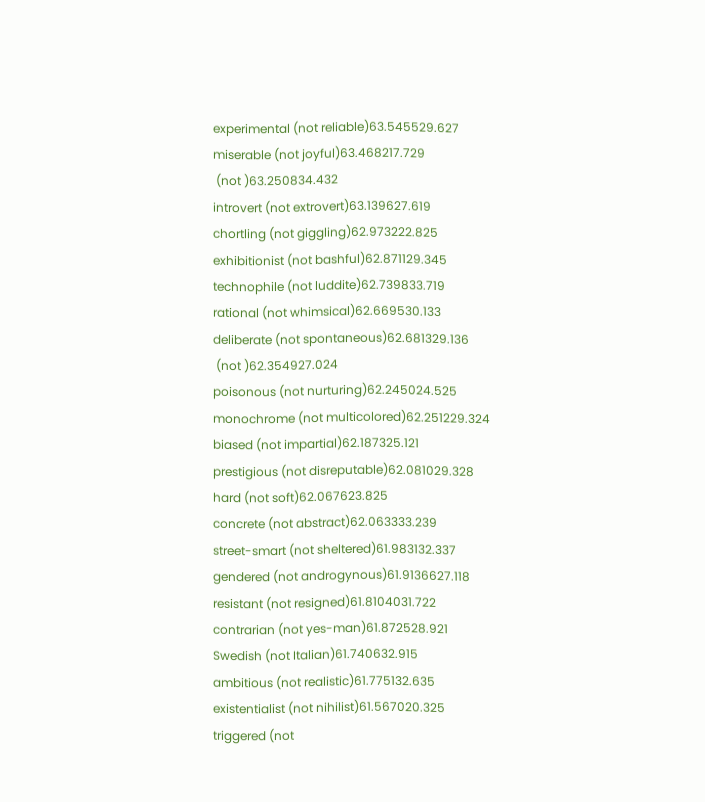experimental (not reliable)63.545529.627
miserable (not joyful)63.468217.729
 (not )63.250834.432
introvert (not extrovert)63.139627.619
chortling (not giggling)62.973222.825
exhibitionist (not bashful)62.871129.345
technophile (not luddite)62.739833.719
rational (not whimsical)62.669530.133
deliberate (not spontaneous)62.681329.136
 (not )62.354927.024
poisonous (not nurturing)62.245024.525
monochrome (not multicolored)62.251229.324
biased (not impartial)62.187325.121
prestigious (not disreputable)62.081029.328
hard (not soft)62.067623.825
concrete (not abstract)62.063333.239
street-smart (not sheltered)61.983132.337
gendered (not androgynous)61.9136627.118
resistant (not resigned)61.8104031.722
contrarian (not yes-man)61.872528.921
Swedish (not Italian)61.740632.915
ambitious (not realistic)61.775132.635
existentialist (not nihilist)61.567020.325
triggered (not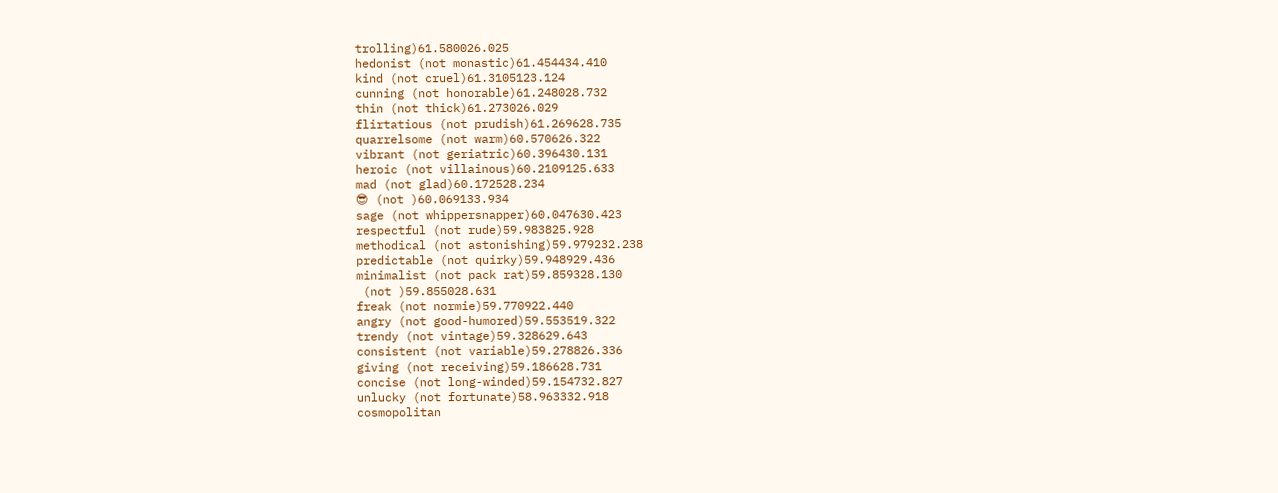trolling)61.580026.025
hedonist (not monastic)61.454434.410
kind (not cruel)61.3105123.124
cunning (not honorable)61.248028.732
thin (not thick)61.273026.029
flirtatious (not prudish)61.269628.735
quarrelsome (not warm)60.570626.322
vibrant (not geriatric)60.396430.131
heroic (not villainous)60.2109125.633
mad (not glad)60.172528.234
😎 (not )60.069133.934
sage (not whippersnapper)60.047630.423
respectful (not rude)59.983825.928
methodical (not astonishing)59.979232.238
predictable (not quirky)59.948929.436
minimalist (not pack rat)59.859328.130
 (not )59.855028.631
freak (not normie)59.770922.440
angry (not good-humored)59.553519.322
trendy (not vintage)59.328629.643
consistent (not variable)59.278826.336
giving (not receiving)59.186628.731
concise (not long-winded)59.154732.827
unlucky (not fortunate)58.963332.918
cosmopolitan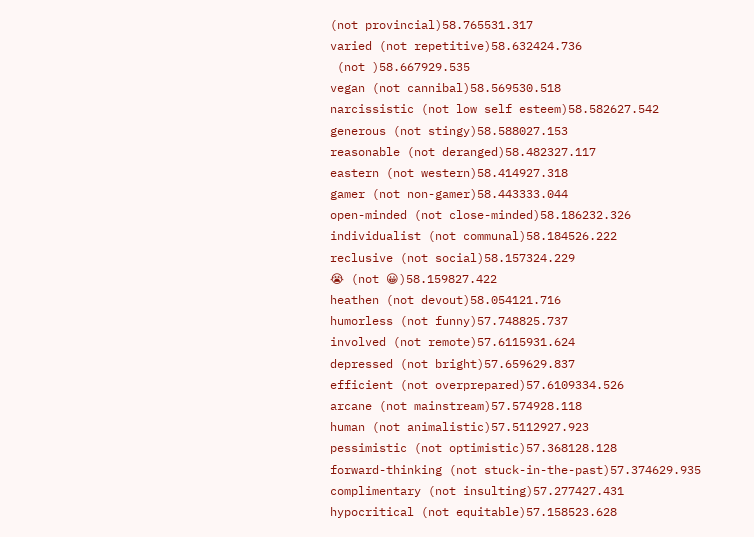(not provincial)58.765531.317
varied (not repetitive)58.632424.736
 (not )58.667929.535
vegan (not cannibal)58.569530.518
narcissistic (not low self esteem)58.582627.542
generous (not stingy)58.588027.153
reasonable (not deranged)58.482327.117
eastern (not western)58.414927.318
gamer (not non-gamer)58.443333.044
open-minded (not close-minded)58.186232.326
individualist (not communal)58.184526.222
reclusive (not social)58.157324.229
😭 (not 😀)58.159827.422
heathen (not devout)58.054121.716
humorless (not funny)57.748825.737
involved (not remote)57.6115931.624
depressed (not bright)57.659629.837
efficient (not overprepared)57.6109334.526
arcane (not mainstream)57.574928.118
human (not animalistic)57.5112927.923
pessimistic (not optimistic)57.368128.128
forward-thinking (not stuck-in-the-past)57.374629.935
complimentary (not insulting)57.277427.431
hypocritical (not equitable)57.158523.628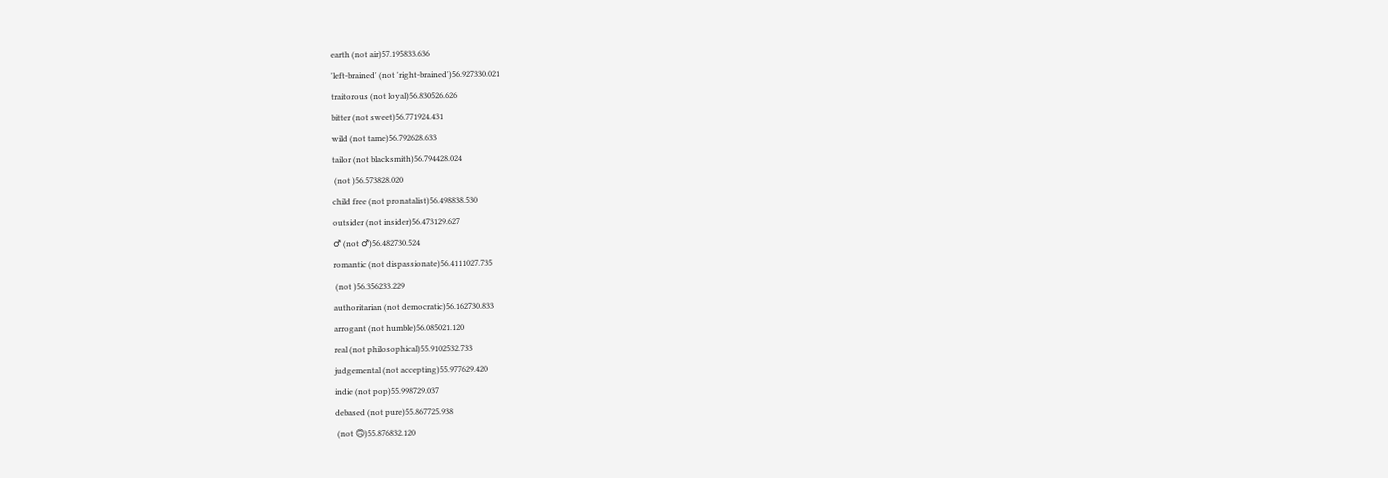earth (not air)57.195833.636
'left-brained' (not 'right-brained')56.927330.021
traitorous (not loyal)56.830526.626
bitter (not sweet)56.771924.431
wild (not tame)56.792628.633
tailor (not blacksmith)56.794428.024
 (not )56.573828.020
child free (not pronatalist)56.498838.530
outsider (not insider)56.473129.627
♂ (not ♂)56.482730.524
romantic (not dispassionate)56.4111027.735
 (not )56.356233.229
authoritarian (not democratic)56.162730.833
arrogant (not humble)56.085021.120
real (not philosophical)55.9102532.733
judgemental (not accepting)55.977629.420
indie (not pop)55.998729.037
debased (not pure)55.867725.938
 (not 🙃)55.876832.120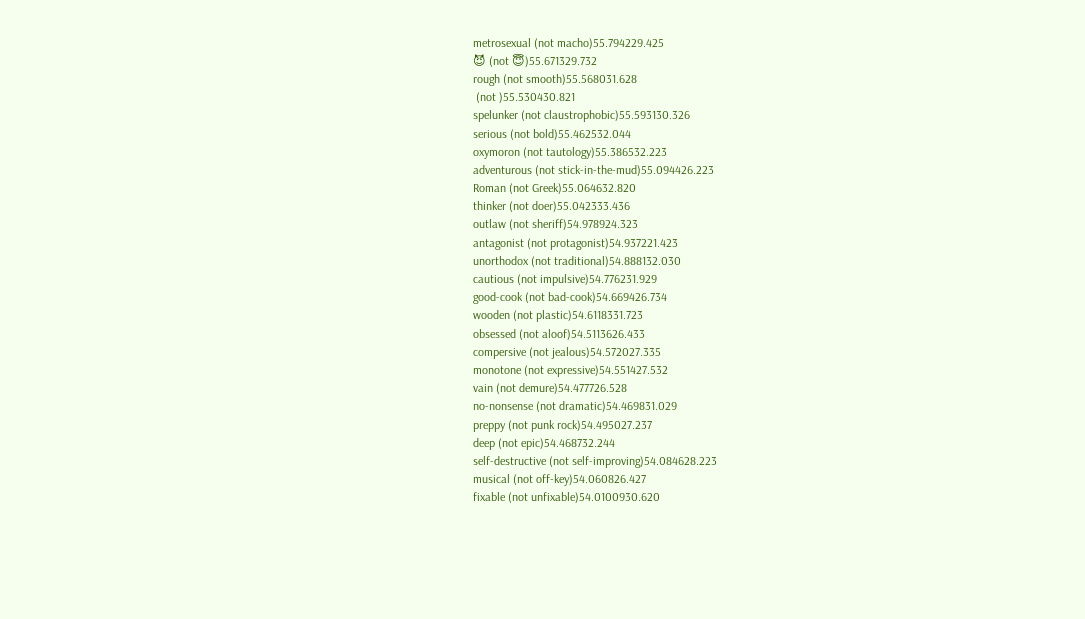metrosexual (not macho)55.794229.425
😈 (not 😇)55.671329.732
rough (not smooth)55.568031.628
 (not )55.530430.821
spelunker (not claustrophobic)55.593130.326
serious (not bold)55.462532.044
oxymoron (not tautology)55.386532.223
adventurous (not stick-in-the-mud)55.094426.223
Roman (not Greek)55.064632.820
thinker (not doer)55.042333.436
outlaw (not sheriff)54.978924.323
antagonist (not protagonist)54.937221.423
unorthodox (not traditional)54.888132.030
cautious (not impulsive)54.776231.929
good-cook (not bad-cook)54.669426.734
wooden (not plastic)54.6118331.723
obsessed (not aloof)54.5113626.433
compersive (not jealous)54.572027.335
monotone (not expressive)54.551427.532
vain (not demure)54.477726.528
no-nonsense (not dramatic)54.469831.029
preppy (not punk rock)54.495027.237
deep (not epic)54.468732.244
self-destructive (not self-improving)54.084628.223
musical (not off-key)54.060826.427
fixable (not unfixable)54.0100930.620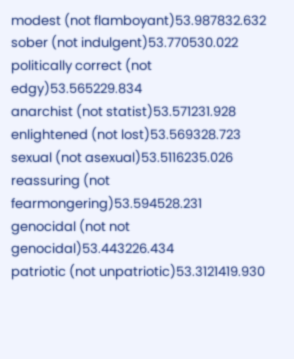modest (not flamboyant)53.987832.632
sober (not indulgent)53.770530.022
politically correct (not edgy)53.565229.834
anarchist (not statist)53.571231.928
enlightened (not lost)53.569328.723
sexual (not asexual)53.5116235.026
reassuring (not fearmongering)53.594528.231
genocidal (not not genocidal)53.443226.434
patriotic (not unpatriotic)53.3121419.930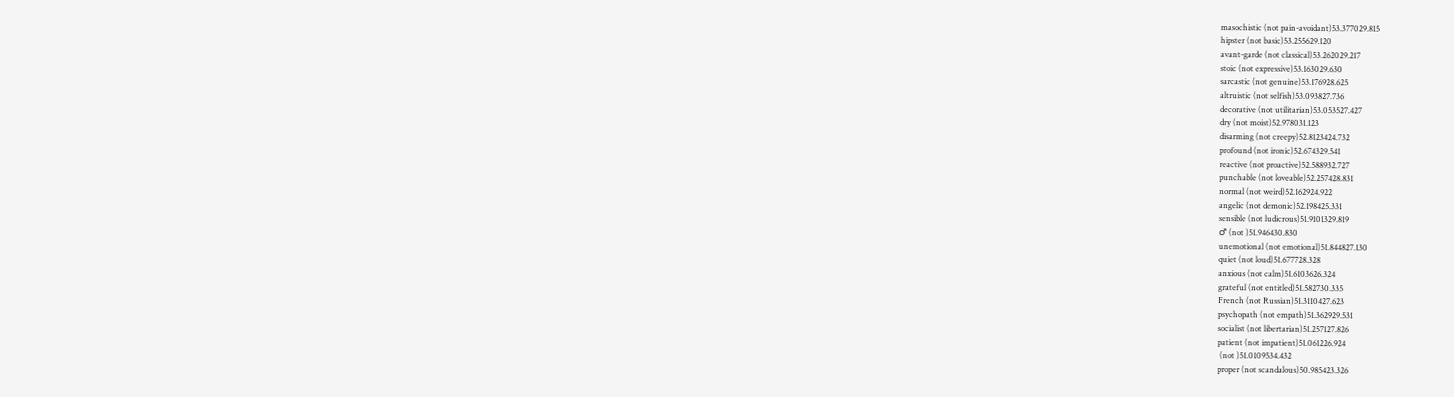masochistic (not pain-avoidant)53.377029.815
hipster (not basic)53.255629.120
avant-garde (not classical)53.262029.217
stoic (not expressive)53.163029.630
sarcastic (not genuine)53.176928.625
altruistic (not selfish)53.093827.736
decorative (not utilitarian)53.053527.427
dry (not moist)52.978031.123
disarming (not creepy)52.8123424.732
profound (not ironic)52.674329.541
reactive (not proactive)52.588932.727
punchable (not loveable)52.257428.831
normal (not weird)52.162924.922
angelic (not demonic)52.198425.331
sensible (not ludicrous)51.9101329.819
♂ (not )51.946430.830
unemotional (not emotional)51.844827.130
quiet (not loud)51.677728.328
anxious (not calm)51.6103626.324
grateful (not entitled)51.582730.335
French (not Russian)51.3110427.623
psychopath (not empath)51.362929.531
socialist (not libertarian)51.257127.826
patient (not impatient)51.061226.924
 (not )51.0109534.432
proper (not scandalous)50.985423.326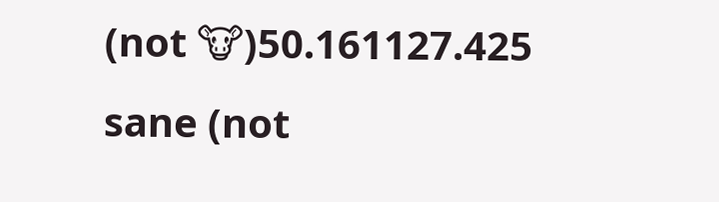(not 🐮)50.161127.425
sane (not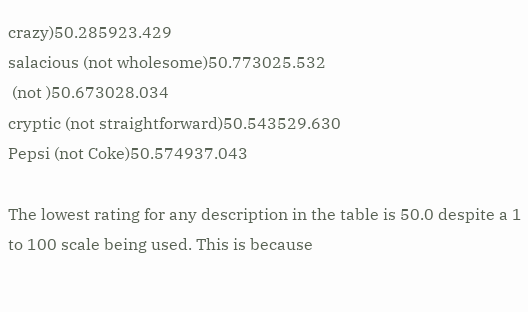crazy)50.285923.429
salacious (not wholesome)50.773025.532
 (not )50.673028.034
cryptic (not straightforward)50.543529.630
Pepsi (not Coke)50.574937.043

The lowest rating for any description in the table is 50.0 despite a 1 to 100 scale being used. This is because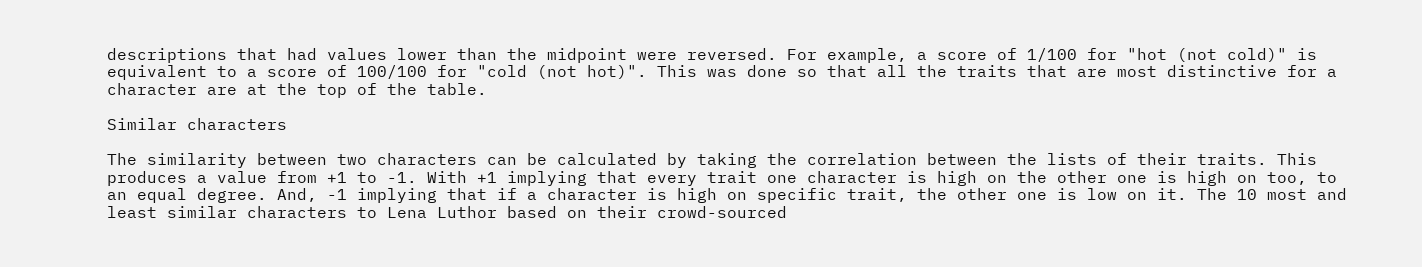descriptions that had values lower than the midpoint were reversed. For example, a score of 1/100 for "hot (not cold)" is equivalent to a score of 100/100 for "cold (not hot)". This was done so that all the traits that are most distinctive for a character are at the top of the table.

Similar characters

The similarity between two characters can be calculated by taking the correlation between the lists of their traits. This produces a value from +1 to -1. With +1 implying that every trait one character is high on the other one is high on too, to an equal degree. And, -1 implying that if a character is high on specific trait, the other one is low on it. The 10 most and least similar characters to Lena Luthor based on their crowd-sourced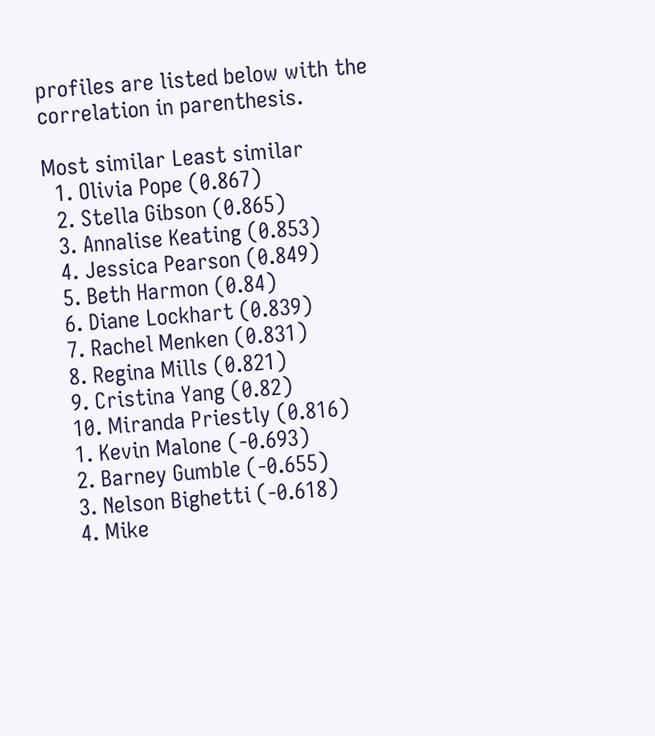profiles are listed below with the correlation in parenthesis.

Most similar Least similar
  1. Olivia Pope (0.867)
  2. Stella Gibson (0.865)
  3. Annalise Keating (0.853)
  4. Jessica Pearson (0.849)
  5. Beth Harmon (0.84)
  6. Diane Lockhart (0.839)
  7. Rachel Menken (0.831)
  8. Regina Mills (0.821)
  9. Cristina Yang (0.82)
  10. Miranda Priestly (0.816)
  1. Kevin Malone (-0.693)
  2. Barney Gumble (-0.655)
  3. Nelson Bighetti (-0.618)
  4. Mike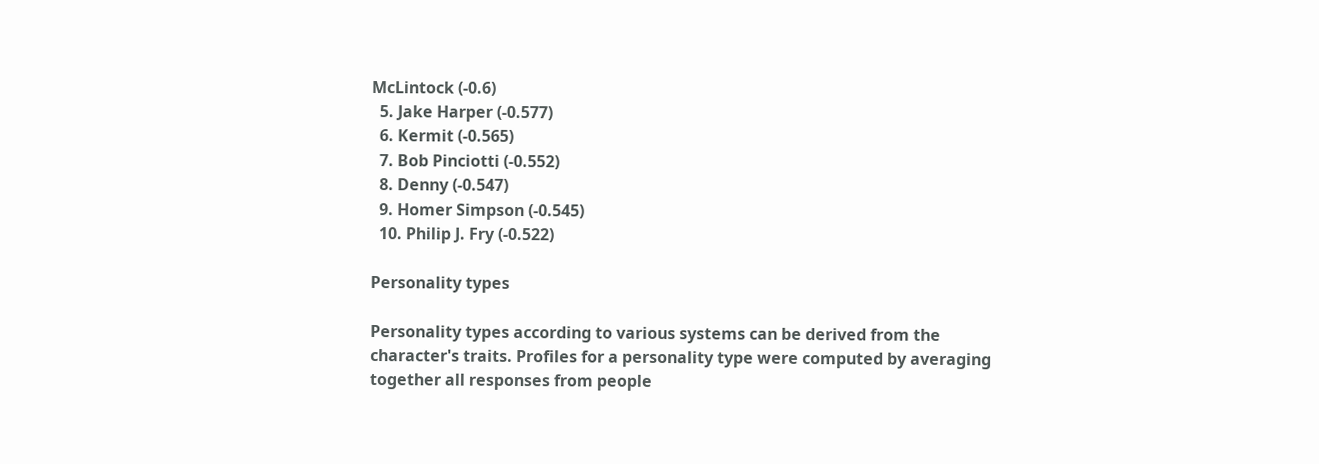McLintock (-0.6)
  5. Jake Harper (-0.577)
  6. Kermit (-0.565)
  7. Bob Pinciotti (-0.552)
  8. Denny (-0.547)
  9. Homer Simpson (-0.545)
  10. Philip J. Fry (-0.522)

Personality types

Personality types according to various systems can be derived from the character's traits. Profiles for a personality type were computed by averaging together all responses from people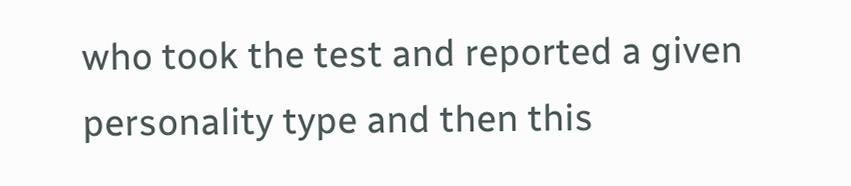who took the test and reported a given personality type and then this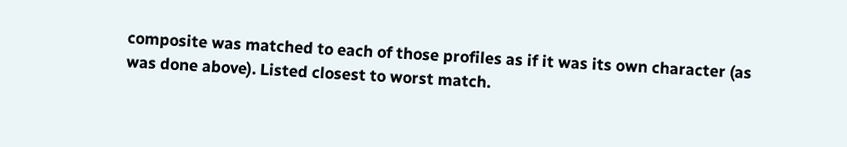composite was matched to each of those profiles as if it was its own character (as was done above). Listed closest to worst match.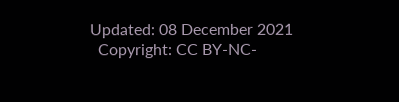Updated: 08 December 2021
  Copyright: CC BY-NC-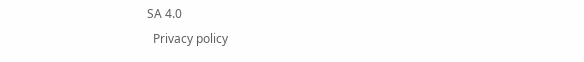SA 4.0
  Privacy policy